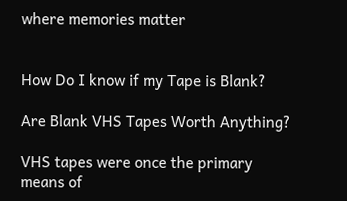where memories matter


How Do I know if my Tape is Blank?

Are Blank VHS Tapes Worth Anything?

VHS tapes were once the primary means of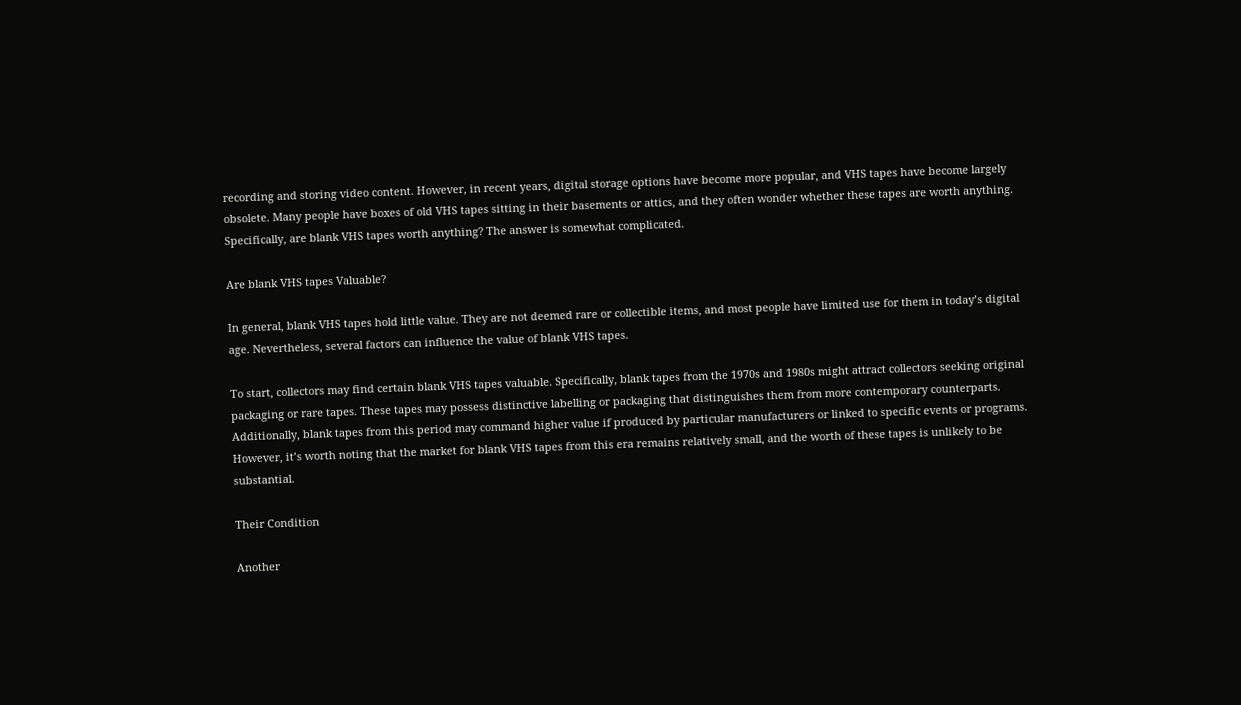recording and storing video content. However, in recent years, digital storage options have become more popular, and VHS tapes have become largely obsolete. Many people have boxes of old VHS tapes sitting in their basements or attics, and they often wonder whether these tapes are worth anything. Specifically, are blank VHS tapes worth anything? The answer is somewhat complicated.

Are blank VHS tapes Valuable?

In general, blank VHS tapes hold little value. They are not deemed rare or collectible items, and most people have limited use for them in today’s digital age. Nevertheless, several factors can influence the value of blank VHS tapes.

To start, collectors may find certain blank VHS tapes valuable. Specifically, blank tapes from the 1970s and 1980s might attract collectors seeking original packaging or rare tapes. These tapes may possess distinctive labelling or packaging that distinguishes them from more contemporary counterparts. Additionally, blank tapes from this period may command higher value if produced by particular manufacturers or linked to specific events or programs. However, it’s worth noting that the market for blank VHS tapes from this era remains relatively small, and the worth of these tapes is unlikely to be substantial.

Their Condition

Another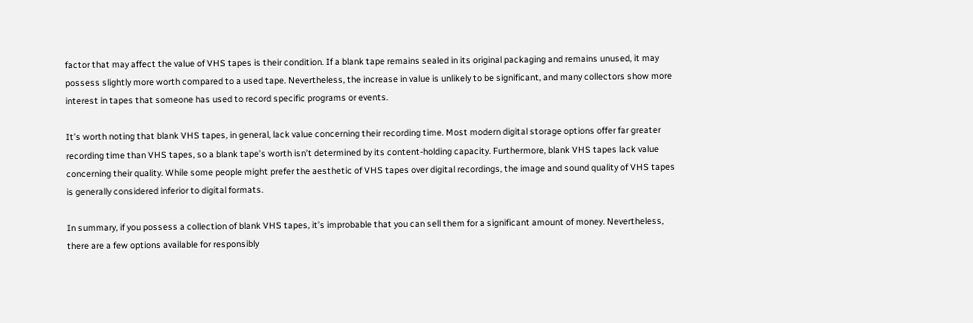factor that may affect the value of VHS tapes is their condition. If a blank tape remains sealed in its original packaging and remains unused, it may possess slightly more worth compared to a used tape. Nevertheless, the increase in value is unlikely to be significant, and many collectors show more interest in tapes that someone has used to record specific programs or events.

It’s worth noting that blank VHS tapes, in general, lack value concerning their recording time. Most modern digital storage options offer far greater recording time than VHS tapes, so a blank tape’s worth isn’t determined by its content-holding capacity. Furthermore, blank VHS tapes lack value concerning their quality. While some people might prefer the aesthetic of VHS tapes over digital recordings, the image and sound quality of VHS tapes is generally considered inferior to digital formats.

In summary, if you possess a collection of blank VHS tapes, it’s improbable that you can sell them for a significant amount of money. Nevertheless, there are a few options available for responsibly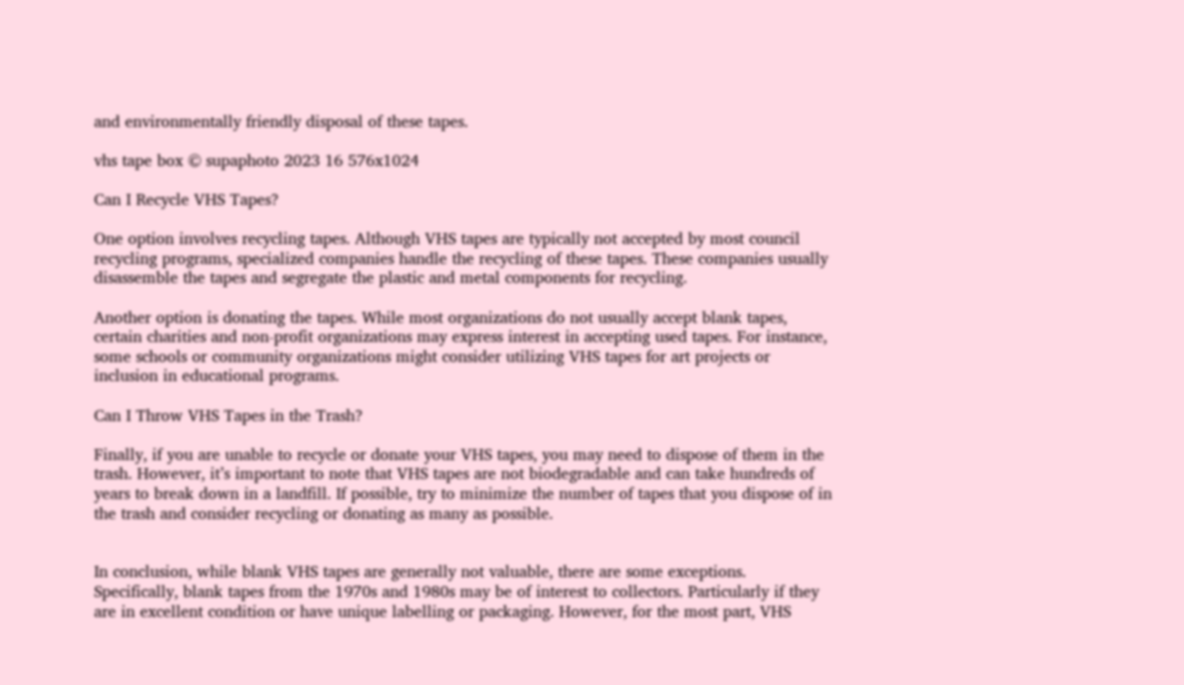and environmentally friendly disposal of these tapes.

vhs tape box © supaphoto 2023 16 576x1024

Can I Recycle VHS Tapes?

One option involves recycling tapes. Although VHS tapes are typically not accepted by most council recycling programs, specialized companies handle the recycling of these tapes. These companies usually disassemble the tapes and segregate the plastic and metal components for recycling.

Another option is donating the tapes. While most organizations do not usually accept blank tapes, certain charities and non-profit organizations may express interest in accepting used tapes. For instance, some schools or community organizations might consider utilizing VHS tapes for art projects or inclusion in educational programs.

Can I Throw VHS Tapes in the Trash?

Finally, if you are unable to recycle or donate your VHS tapes, you may need to dispose of them in the trash. However, it’s important to note that VHS tapes are not biodegradable and can take hundreds of years to break down in a landfill. If possible, try to minimize the number of tapes that you dispose of in the trash and consider recycling or donating as many as possible.


In conclusion, while blank VHS tapes are generally not valuable, there are some exceptions. Specifically, blank tapes from the 1970s and 1980s may be of interest to collectors. Particularly if they are in excellent condition or have unique labelling or packaging. However, for the most part, VHS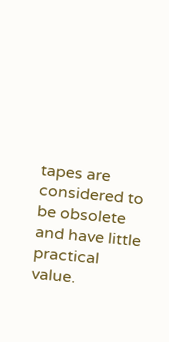tapes are considered to be obsolete and have little practical value.